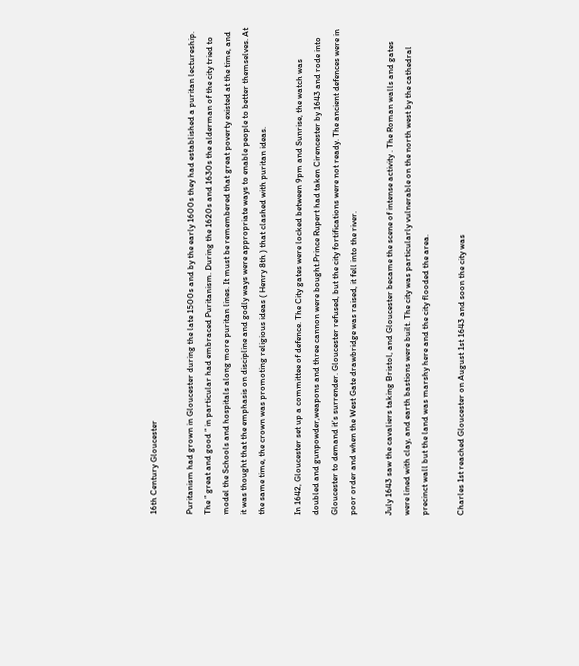16th Century Gloucester

Puritanism had grown in Gloucester during the late 1500s and by the early 1600s they had established a puritan lectureship. The ” great and good ” in particular had embraced Puritanism. During the 1620s and 1630s the alderman of the city tried to model the Schools and hospitals along more puritan lines. It must be remembered that great poverty existed at the time, and it was thought that the emphasis on discipline and godly ways were appropriate ways to enable people to better themselves. At the same time, the crown was promoting religious ideas ( Henry 8th ) that clashed with puritan ideas.

In 1642, Gloucester set up a committee of defence. The City gates were locked between 9pm and Sunrise, the watch was doubled and gunpowder,weapons and three cannon were bought.Prince Rupert had taken Cirencester by 1643 and rode into Gloucester to demand it’s surrender. Gloucester refused, but the city fortifications were not ready. The ancient defences were in poor order and when the West Gate drawbridge was raised, it fell into the river.

July 1643 saw the cavaliers taking Bristol, and Gloucester became the scene of intense activity . The Roman walls and gates were lined with clay, and earth bastions were built. The city was particularly vulnerable on the north west by the cathedral precinct wall but the land was marshy here and the city flooded the area.

Charles 1st reached Gloucester on August 1st 1643 and soon the city was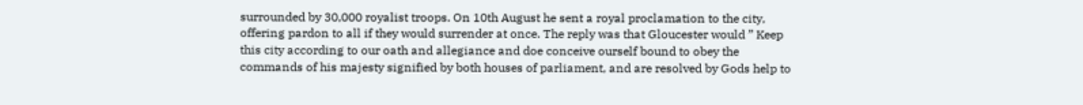surrounded by 30,000 royalist troops. On 10th August he sent a royal proclamation to the city, offering pardon to all if they would surrender at once. The reply was that Gloucester would ” Keep this city according to our oath and allegiance and doe conceive ourself bound to obey the commands of his majesty signified by both houses of parliament, and are resolved by Gods help to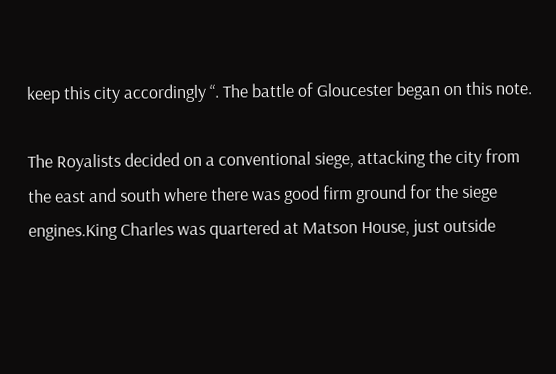keep this city accordingly “. The battle of Gloucester began on this note.

The Royalists decided on a conventional siege, attacking the city from the east and south where there was good firm ground for the siege engines.King Charles was quartered at Matson House, just outside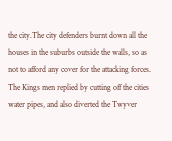the city.The city defenders burnt down all the houses in the suburbs outside the walls, so as not to afford any cover for the attacking forces. The Kings men replied by cutting off the cities water pipes, and also diverted the Twyver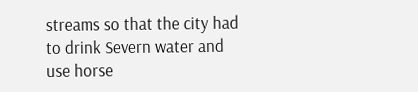streams so that the city had to drink Severn water and use horse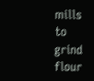mills to grind flour